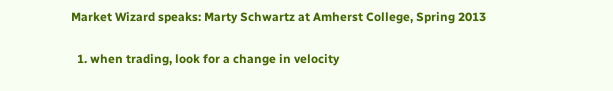Market Wizard speaks: Marty Schwartz at Amherst College, Spring 2013

  1. when trading, look for a change in velocity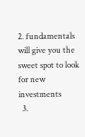2. fundamentals will give you the sweet spot to look for new investments
  3.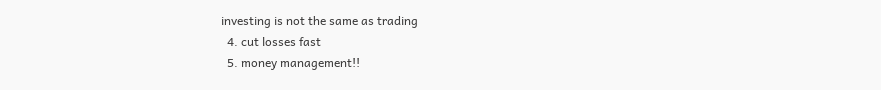investing is not the same as trading
  4. cut losses fast
  5. money management!!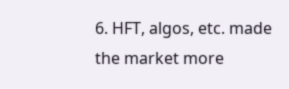6. HFT, algos, etc. made the market more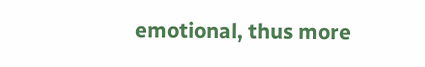emotional, thus more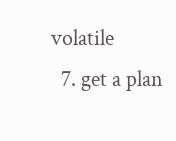volatile
  7. get a plan